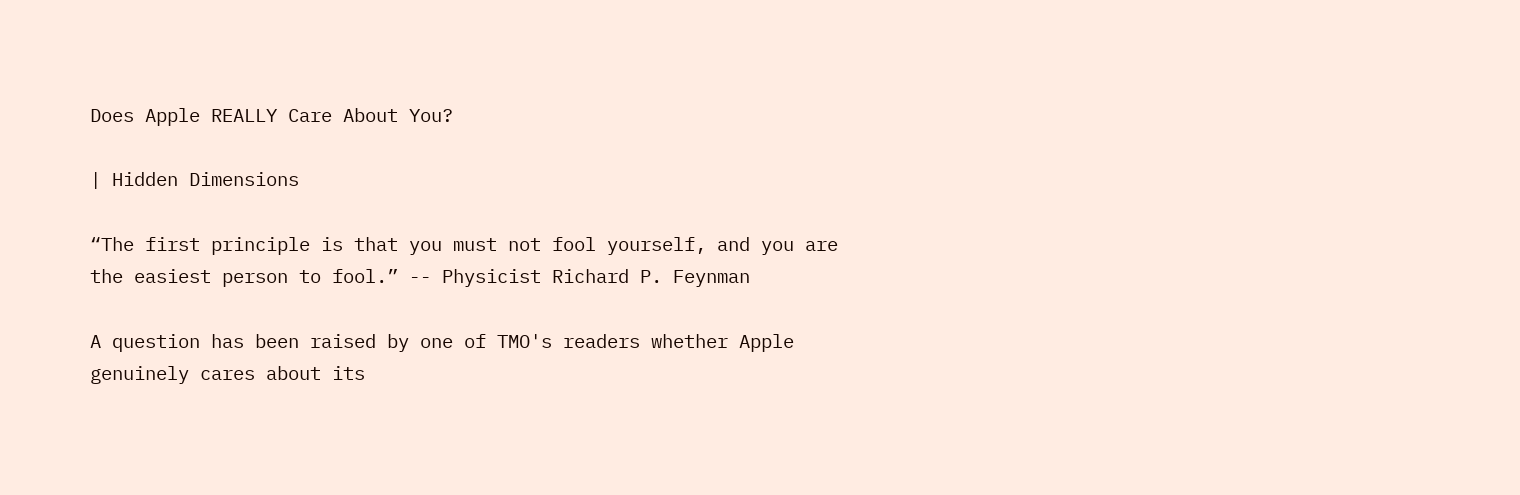Does Apple REALLY Care About You?

| Hidden Dimensions

“The first principle is that you must not fool yourself, and you are the easiest person to fool.” -- Physicist Richard P. Feynman

A question has been raised by one of TMO's readers whether Apple genuinely cares about its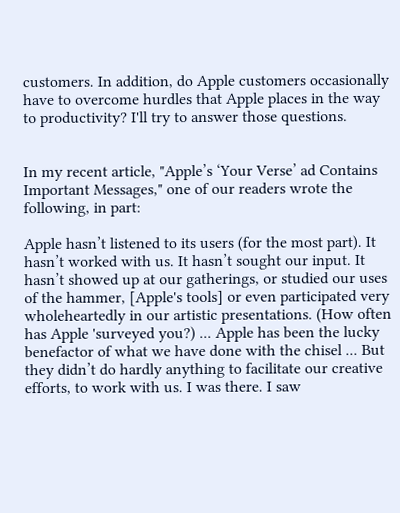customers. In addition, do Apple customers occasionally have to overcome hurdles that Apple places in the way to productivity? I'll try to answer those questions.


In my recent article, "Apple’s ‘Your Verse’ ad Contains Important Messages," one of our readers wrote the following, in part:

Apple hasn’t listened to its users (for the most part). It hasn’t worked with us. It hasn’t sought our input. It hasn’t showed up at our gatherings, or studied our uses of the hammer, [Apple's tools] or even participated very wholeheartedly in our artistic presentations. (How often has Apple 'surveyed you?) ... Apple has been the lucky benefactor of what we have done with the chisel ... But they didn’t do hardly anything to facilitate our creative efforts, to work with us. I was there. I saw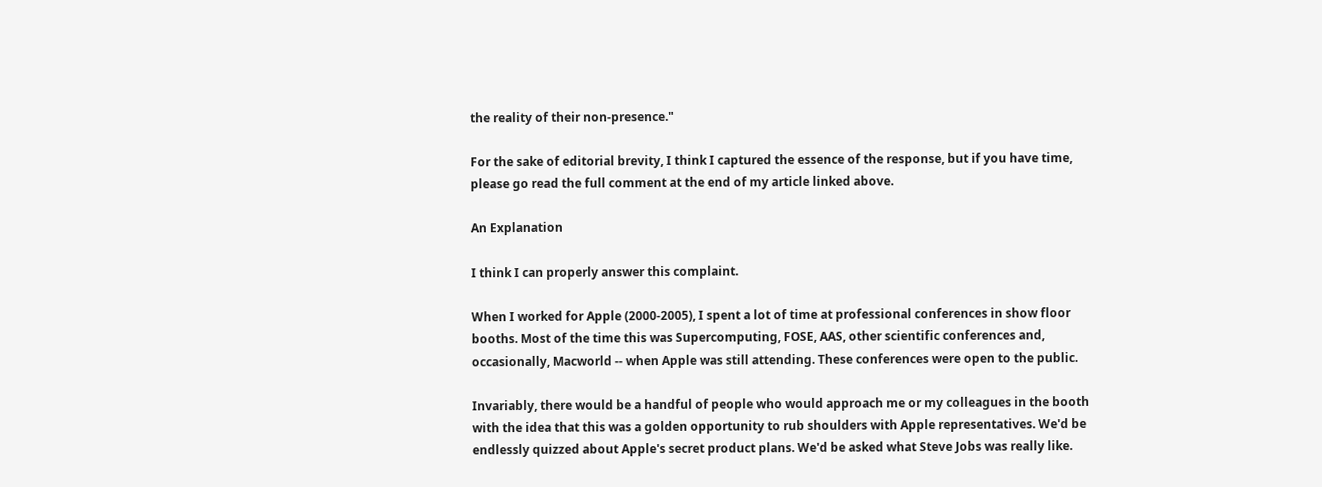the reality of their non-presence."

For the sake of editorial brevity, I think I captured the essence of the response, but if you have time, please go read the full comment at the end of my article linked above.

An Explanation

I think I can properly answer this complaint.

When I worked for Apple (2000-2005), I spent a lot of time at professional conferences in show floor booths. Most of the time this was Supercomputing, FOSE, AAS, other scientific conferences and, occasionally, Macworld -- when Apple was still attending. These conferences were open to the public.

Invariably, there would be a handful of people who would approach me or my colleagues in the booth with the idea that this was a golden opportunity to rub shoulders with Apple representatives. We'd be endlessly quizzed about Apple's secret product plans. We'd be asked what Steve Jobs was really like.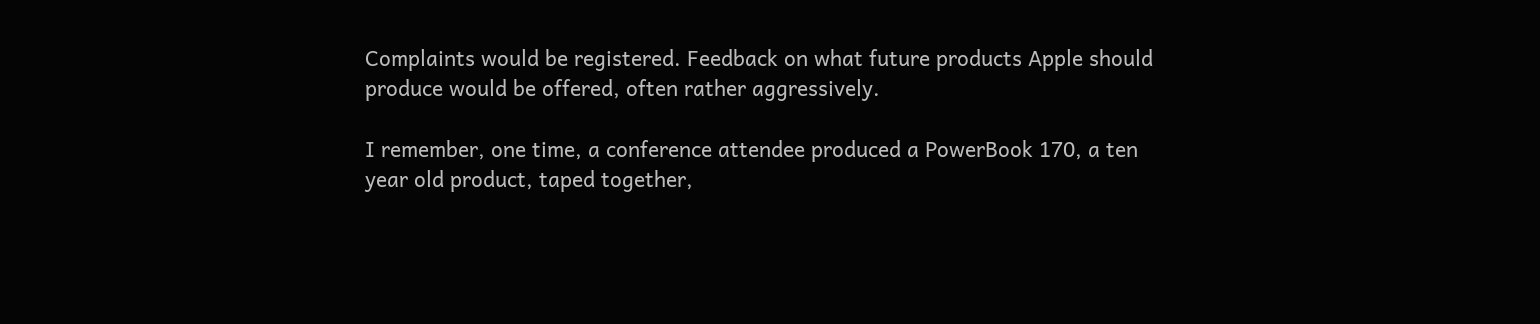Complaints would be registered. Feedback on what future products Apple should produce would be offered, often rather aggressively.

I remember, one time, a conference attendee produced a PowerBook 170, a ten year old product, taped together,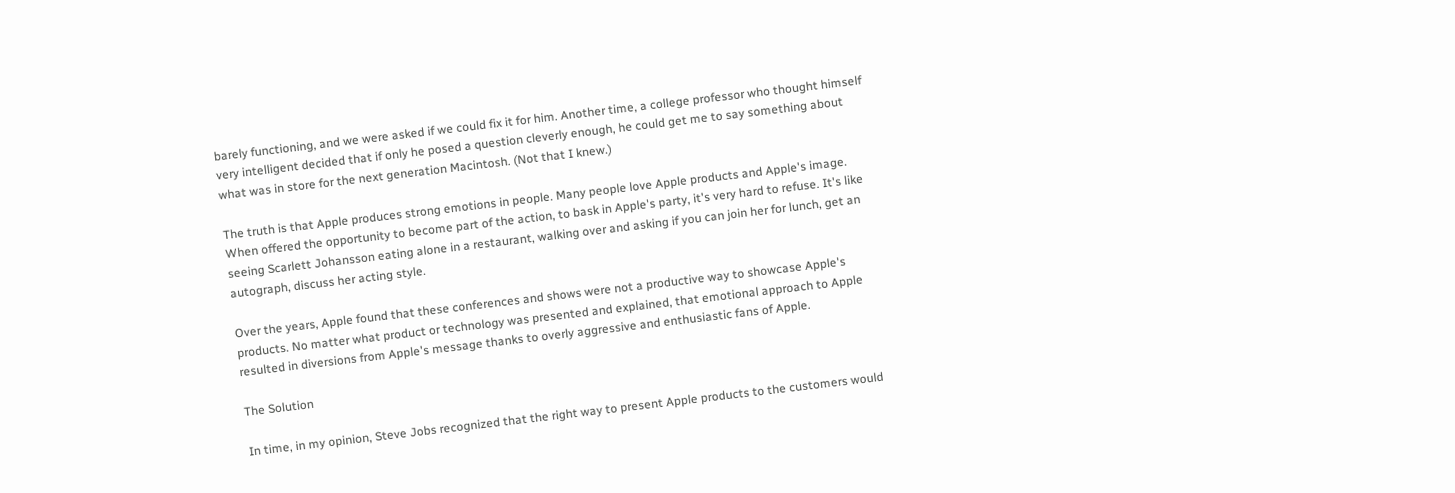barely functioning, and we were asked if we could fix it for him. Another time, a college professor who thought himself very intelligent decided that if only he posed a question cleverly enough, he could get me to say something about what was in store for the next generation Macintosh. (Not that I knew.)

The truth is that Apple produces strong emotions in people. Many people love Apple products and Apple's image. When offered the opportunity to become part of the action, to bask in Apple's party, it's very hard to refuse. It's like seeing Scarlett Johansson eating alone in a restaurant, walking over and asking if you can join her for lunch, get an autograph, discuss her acting style.

Over the years, Apple found that these conferences and shows were not a productive way to showcase Apple's products. No matter what product or technology was presented and explained, that emotional approach to Apple resulted in diversions from Apple's message thanks to overly aggressive and enthusiastic fans of Apple.

The Solution

In time, in my opinion, Steve Jobs recognized that the right way to present Apple products to the customers would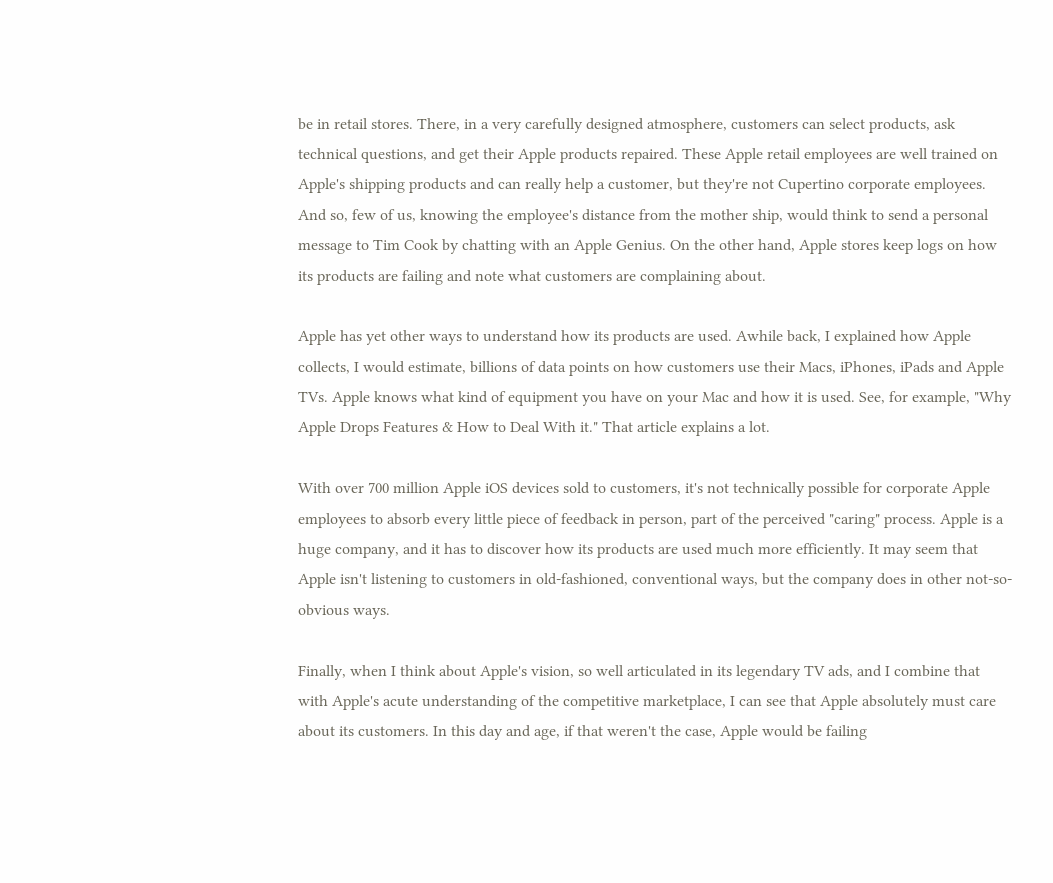be in retail stores. There, in a very carefully designed atmosphere, customers can select products, ask technical questions, and get their Apple products repaired. These Apple retail employees are well trained on Apple's shipping products and can really help a customer, but they're not Cupertino corporate employees. And so, few of us, knowing the employee's distance from the mother ship, would think to send a personal message to Tim Cook by chatting with an Apple Genius. On the other hand, Apple stores keep logs on how its products are failing and note what customers are complaining about.

Apple has yet other ways to understand how its products are used. Awhile back, I explained how Apple collects, I would estimate, billions of data points on how customers use their Macs, iPhones, iPads and Apple TVs. Apple knows what kind of equipment you have on your Mac and how it is used. See, for example, "Why Apple Drops Features & How to Deal With it." That article explains a lot.

With over 700 million Apple iOS devices sold to customers, it's not technically possible for corporate Apple employees to absorb every little piece of feedback in person, part of the perceived "caring" process. Apple is a huge company, and it has to discover how its products are used much more efficiently. It may seem that Apple isn't listening to customers in old-fashioned, conventional ways, but the company does in other not-so-obvious ways.

Finally, when I think about Apple's vision, so well articulated in its legendary TV ads, and I combine that with Apple's acute understanding of the competitive marketplace, I can see that Apple absolutely must care about its customers. In this day and age, if that weren't the case, Apple would be failing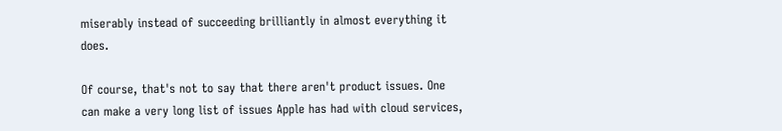miserably instead of succeeding brilliantly in almost everything it does.

Of course, that's not to say that there aren't product issues. One can make a very long list of issues Apple has had with cloud services,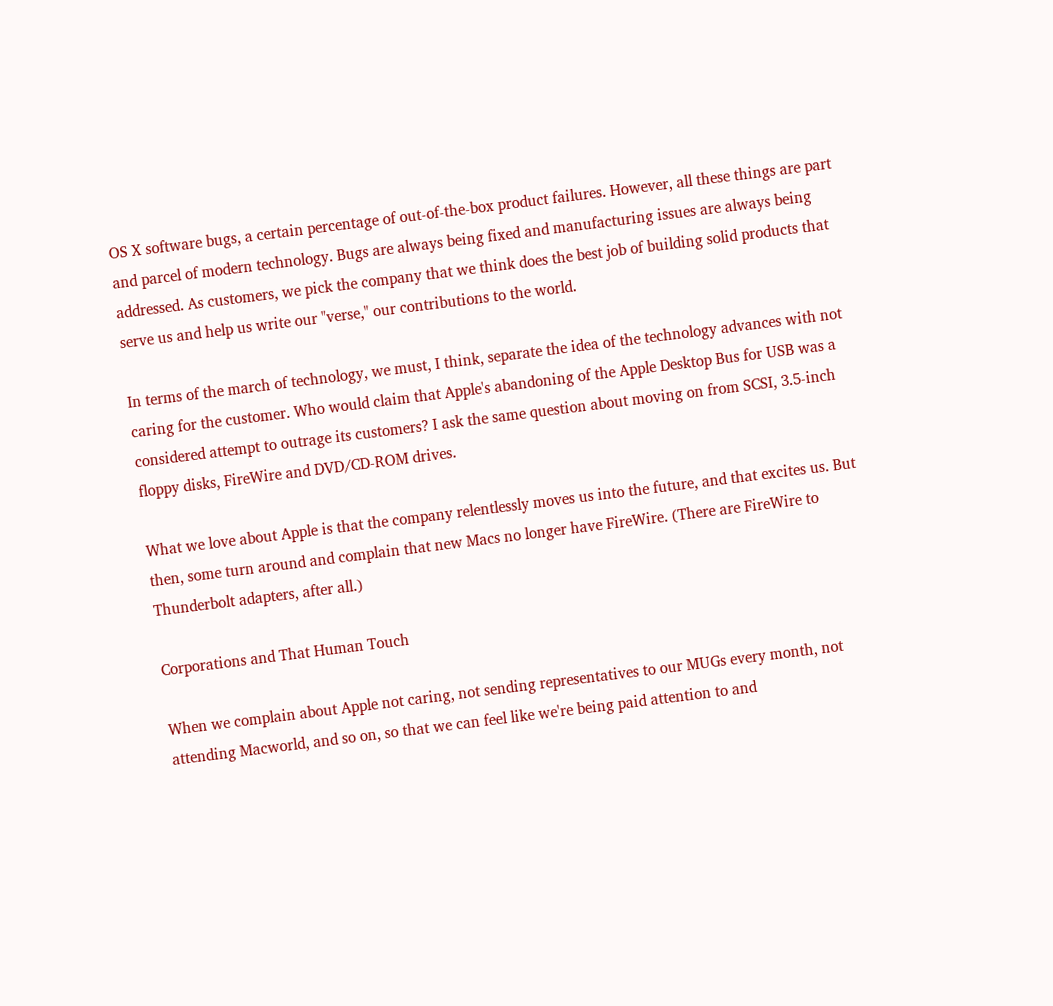OS X software bugs, a certain percentage of out-of-the-box product failures. However, all these things are part and parcel of modern technology. Bugs are always being fixed and manufacturing issues are always being addressed. As customers, we pick the company that we think does the best job of building solid products that serve us and help us write our "verse," our contributions to the world.

In terms of the march of technology, we must, I think, separate the idea of the technology advances with not caring for the customer. Who would claim that Apple's abandoning of the Apple Desktop Bus for USB was a considered attempt to outrage its customers? I ask the same question about moving on from SCSI, 3.5-inch floppy disks, FireWire and DVD/CD-ROM drives.

What we love about Apple is that the company relentlessly moves us into the future, and that excites us. But then, some turn around and complain that new Macs no longer have FireWire. (There are FireWire to Thunderbolt adapters, after all.)

Corporations and That Human Touch

When we complain about Apple not caring, not sending representatives to our MUGs every month, not attending Macworld, and so on, so that we can feel like we're being paid attention to and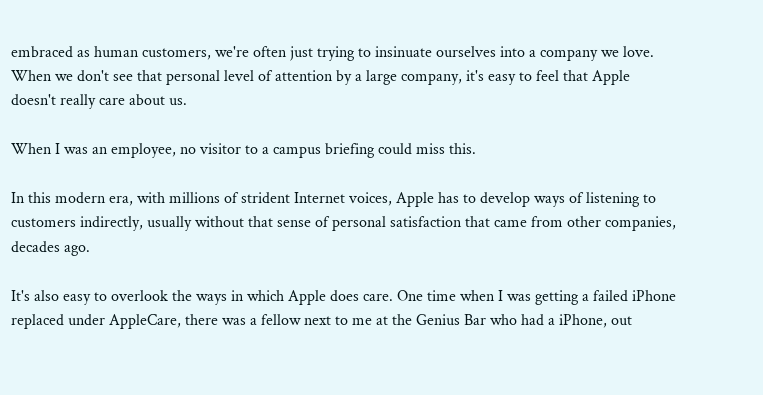embraced as human customers, we're often just trying to insinuate ourselves into a company we love. When we don't see that personal level of attention by a large company, it's easy to feel that Apple doesn't really care about us.

When I was an employee, no visitor to a campus briefing could miss this.

In this modern era, with millions of strident Internet voices, Apple has to develop ways of listening to customers indirectly, usually without that sense of personal satisfaction that came from other companies, decades ago.

It's also easy to overlook the ways in which Apple does care. One time when I was getting a failed iPhone replaced under AppleCare, there was a fellow next to me at the Genius Bar who had a iPhone, out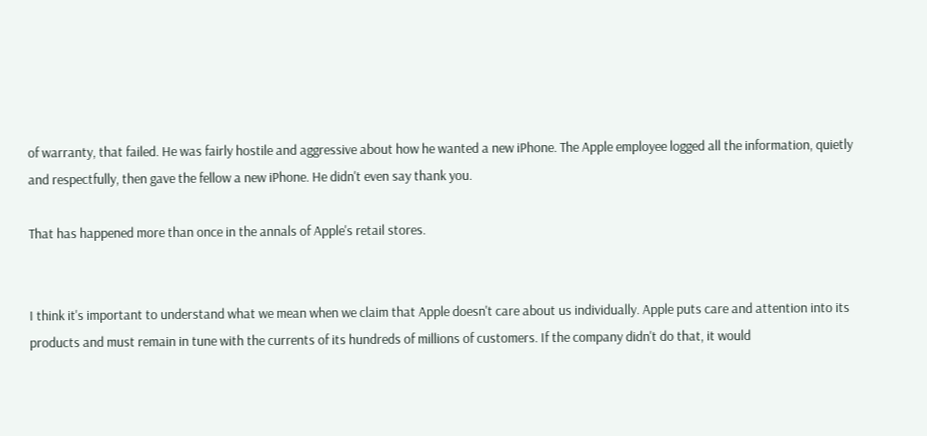of warranty, that failed. He was fairly hostile and aggressive about how he wanted a new iPhone. The Apple employee logged all the information, quietly and respectfully, then gave the fellow a new iPhone. He didn't even say thank you.

That has happened more than once in the annals of Apple's retail stores.


I think it's important to understand what we mean when we claim that Apple doesn't care about us individually. Apple puts care and attention into its products and must remain in tune with the currents of its hundreds of millions of customers. If the company didn't do that, it would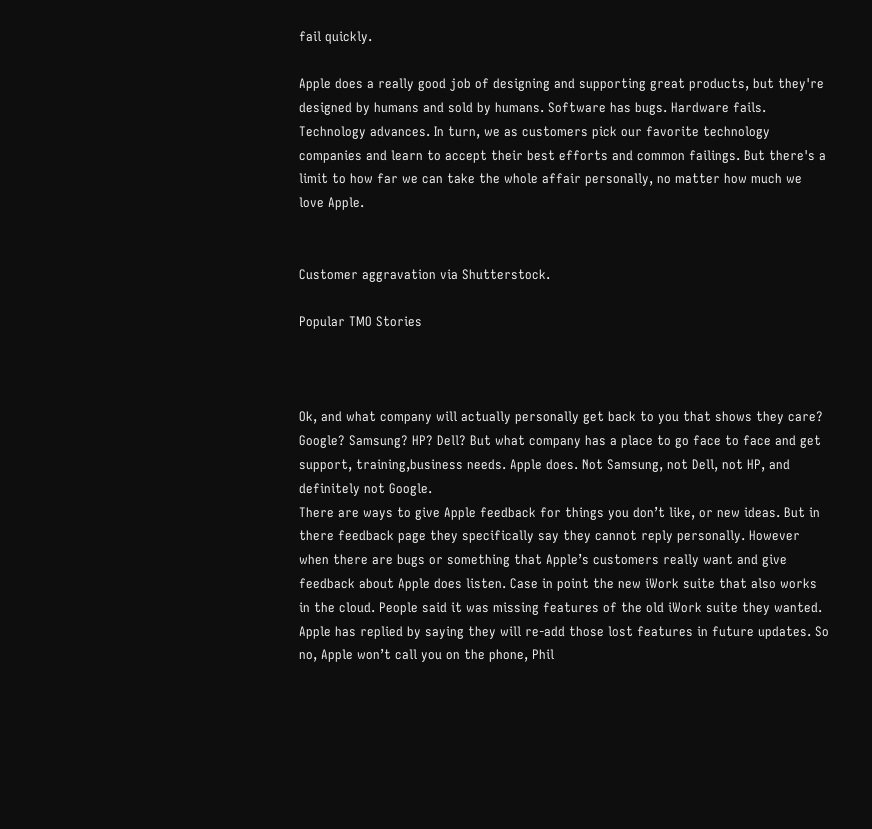fail quickly.

Apple does a really good job of designing and supporting great products, but they're designed by humans and sold by humans. Software has bugs. Hardware fails. Technology advances. In turn, we as customers pick our favorite technology companies and learn to accept their best efforts and common failings. But there's a limit to how far we can take the whole affair personally, no matter how much we love Apple.


Customer aggravation via Shutterstock.

Popular TMO Stories



Ok, and what company will actually personally get back to you that shows they care? Google? Samsung? HP? Dell? But what company has a place to go face to face and get support, training,business needs. Apple does. Not Samsung, not Dell, not HP, and definitely not Google.
There are ways to give Apple feedback for things you don’t like, or new ideas. But in there feedback page they specifically say they cannot reply personally. However when there are bugs or something that Apple’s customers really want and give feedback about Apple does listen. Case in point the new iWork suite that also works in the cloud. People said it was missing features of the old iWork suite they wanted. Apple has replied by saying they will re-add those lost features in future updates. So no, Apple won’t call you on the phone, Phil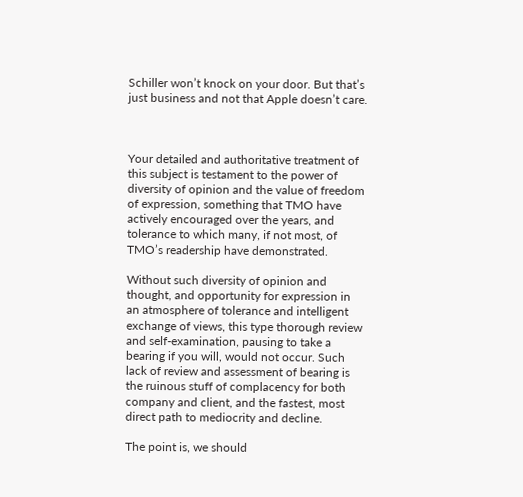Schiller won’t knock on your door. But that’s just business and not that Apple doesn’t care.



Your detailed and authoritative treatment of this subject is testament to the power of diversity of opinion and the value of freedom of expression, something that TMO have actively encouraged over the years, and tolerance to which many, if not most, of TMO’s readership have demonstrated.

Without such diversity of opinion and thought, and opportunity for expression in an atmosphere of tolerance and intelligent exchange of views, this type thorough review and self-examination, pausing to take a bearing if you will, would not occur. Such lack of review and assessment of bearing is the ruinous stuff of complacency for both company and client, and the fastest, most direct path to mediocrity and decline.

The point is, we should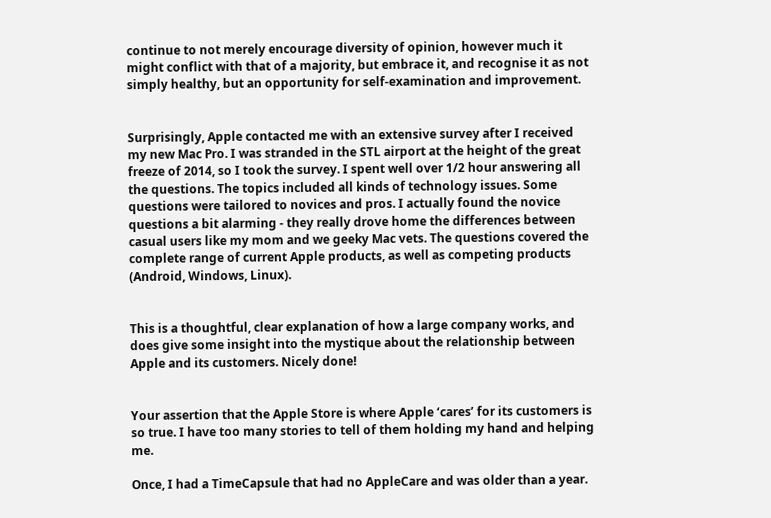continue to not merely encourage diversity of opinion, however much it might conflict with that of a majority, but embrace it, and recognise it as not simply healthy, but an opportunity for self-examination and improvement.


Surprisingly, Apple contacted me with an extensive survey after I received my new Mac Pro. I was stranded in the STL airport at the height of the great freeze of 2014, so I took the survey. I spent well over 1/2 hour answering all the questions. The topics included all kinds of technology issues. Some questions were tailored to novices and pros. I actually found the novice questions a bit alarming - they really drove home the differences between casual users like my mom and we geeky Mac vets. The questions covered the complete range of current Apple products, as well as competing products (Android, Windows, Linux).


This is a thoughtful, clear explanation of how a large company works, and does give some insight into the mystique about the relationship between Apple and its customers. Nicely done!


Your assertion that the Apple Store is where Apple ‘cares’ for its customers is so true. I have too many stories to tell of them holding my hand and helping me.

Once, I had a TimeCapsule that had no AppleCare and was older than a year.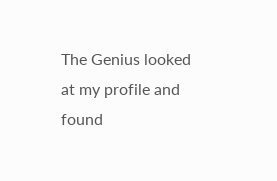The Genius looked at my profile and found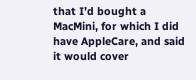that I’d bought a MacMini, for which I did have AppleCare, and said it would cover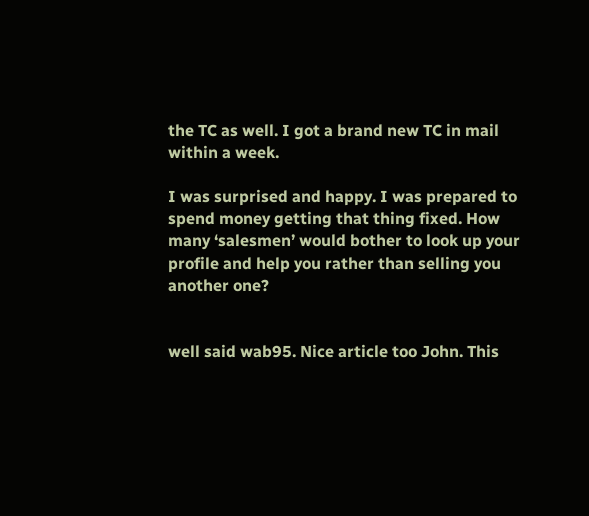the TC as well. I got a brand new TC in mail within a week.

I was surprised and happy. I was prepared to spend money getting that thing fixed. How many ‘salesmen’ would bother to look up your profile and help you rather than selling you another one?


well said wab95. Nice article too John. This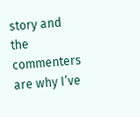story and the commenters are why I’ve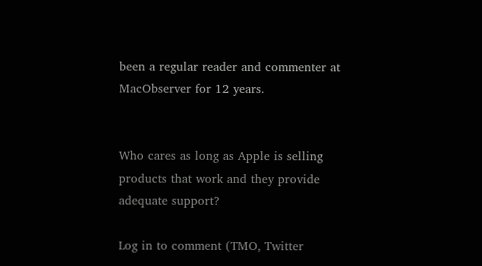been a regular reader and commenter at MacObserver for 12 years.


Who cares as long as Apple is selling products that work and they provide adequate support?

Log in to comment (TMO, Twitter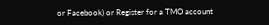or Facebook) or Register for a TMO account